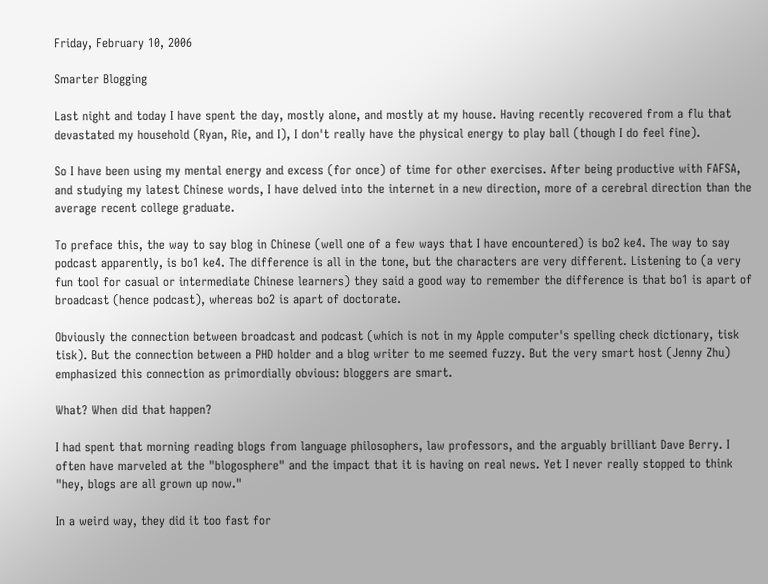Friday, February 10, 2006

Smarter Blogging

Last night and today I have spent the day, mostly alone, and mostly at my house. Having recently recovered from a flu that devastated my household (Ryan, Rie, and I), I don't really have the physical energy to play ball (though I do feel fine).

So I have been using my mental energy and excess (for once) of time for other exercises. After being productive with FAFSA, and studying my latest Chinese words, I have delved into the internet in a new direction, more of a cerebral direction than the average recent college graduate.

To preface this, the way to say blog in Chinese (well one of a few ways that I have encountered) is bo2 ke4. The way to say podcast apparently, is bo1 ke4. The difference is all in the tone, but the characters are very different. Listening to (a very fun tool for casual or intermediate Chinese learners) they said a good way to remember the difference is that bo1 is apart of broadcast (hence podcast), whereas bo2 is apart of doctorate.

Obviously the connection between broadcast and podcast (which is not in my Apple computer's spelling check dictionary, tisk tisk). But the connection between a PHD holder and a blog writer to me seemed fuzzy. But the very smart host (Jenny Zhu) emphasized this connection as primordially obvious: bloggers are smart.

What? When did that happen?

I had spent that morning reading blogs from language philosophers, law professors, and the arguably brilliant Dave Berry. I often have marveled at the "blogosphere" and the impact that it is having on real news. Yet I never really stopped to think "hey, blogs are all grown up now."

In a weird way, they did it too fast for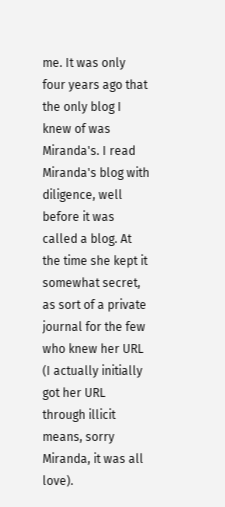me. It was only four years ago that the only blog I knew of was Miranda's. I read Miranda's blog with diligence, well before it was called a blog. At the time she kept it somewhat secret, as sort of a private journal for the few who knew her URL (I actually initially got her URL through illicit means, sorry Miranda, it was all love).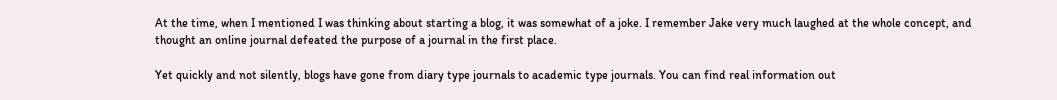At the time, when I mentioned I was thinking about starting a blog, it was somewhat of a joke. I remember Jake very much laughed at the whole concept, and thought an online journal defeated the purpose of a journal in the first place.

Yet quickly and not silently, blogs have gone from diary type journals to academic type journals. You can find real information out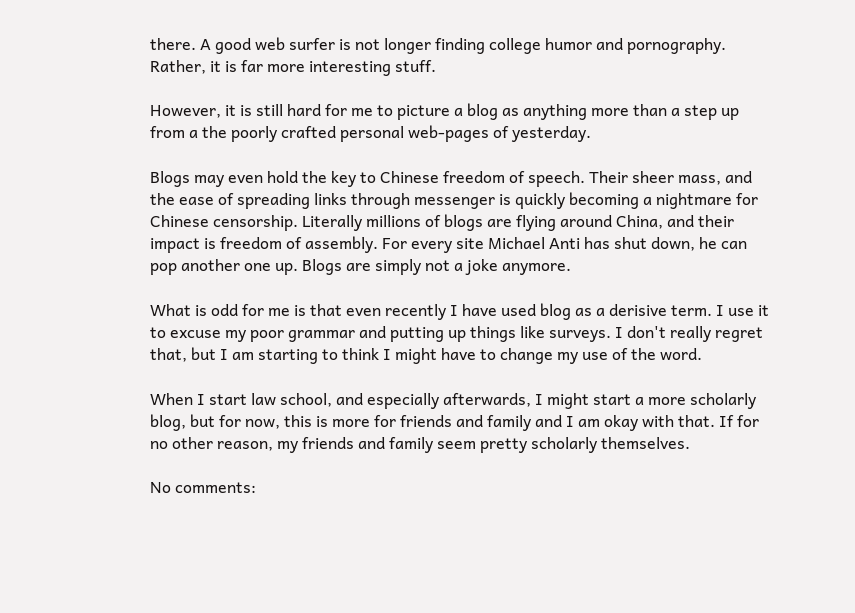there. A good web surfer is not longer finding college humor and pornography. Rather, it is far more interesting stuff.

However, it is still hard for me to picture a blog as anything more than a step up from a the poorly crafted personal web-pages of yesterday.

Blogs may even hold the key to Chinese freedom of speech. Their sheer mass, and the ease of spreading links through messenger is quickly becoming a nightmare for Chinese censorship. Literally millions of blogs are flying around China, and their impact is freedom of assembly. For every site Michael Anti has shut down, he can pop another one up. Blogs are simply not a joke anymore.

What is odd for me is that even recently I have used blog as a derisive term. I use it to excuse my poor grammar and putting up things like surveys. I don't really regret that, but I am starting to think I might have to change my use of the word.

When I start law school, and especially afterwards, I might start a more scholarly blog, but for now, this is more for friends and family and I am okay with that. If for no other reason, my friends and family seem pretty scholarly themselves.

No comments: